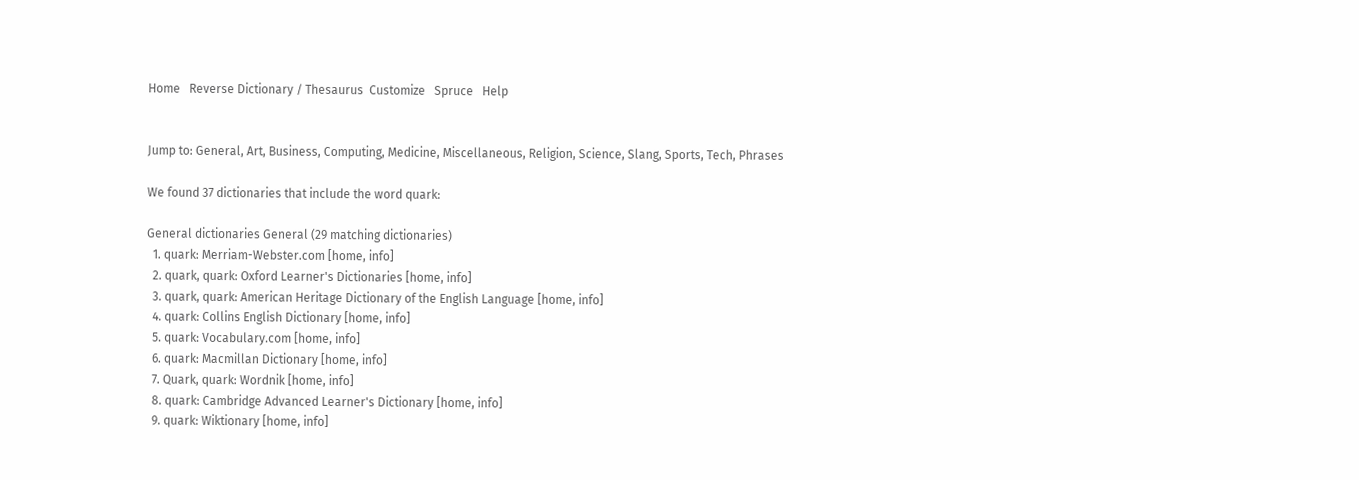Home   Reverse Dictionary / Thesaurus  Customize   Spruce   Help


Jump to: General, Art, Business, Computing, Medicine, Miscellaneous, Religion, Science, Slang, Sports, Tech, Phrases

We found 37 dictionaries that include the word quark:

General dictionaries General (29 matching dictionaries)
  1. quark: Merriam-Webster.com [home, info]
  2. quark, quark: Oxford Learner's Dictionaries [home, info]
  3. quark, quark: American Heritage Dictionary of the English Language [home, info]
  4. quark: Collins English Dictionary [home, info]
  5. quark: Vocabulary.com [home, info]
  6. quark: Macmillan Dictionary [home, info]
  7. Quark, quark: Wordnik [home, info]
  8. quark: Cambridge Advanced Learner's Dictionary [home, info]
  9. quark: Wiktionary [home, info]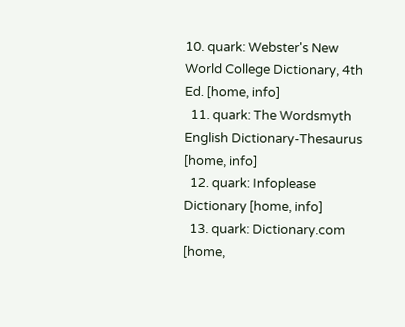10. quark: Webster's New World College Dictionary, 4th Ed. [home, info]
  11. quark: The Wordsmyth English Dictionary-Thesaurus [home, info]
  12. quark: Infoplease Dictionary [home, info]
  13. quark: Dictionary.com [home,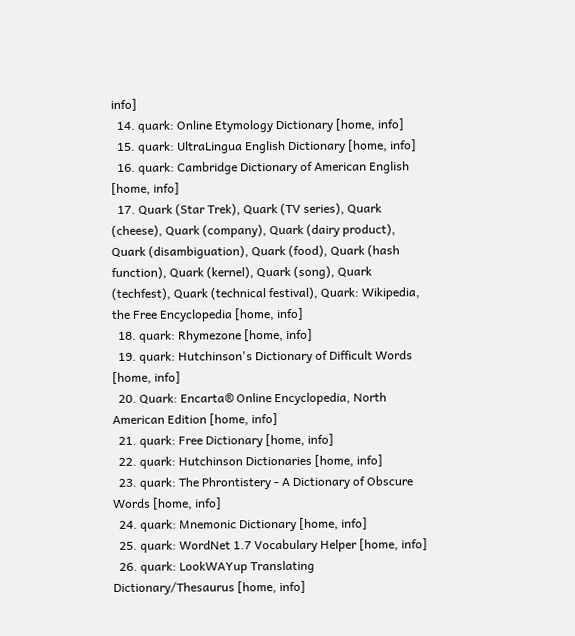info]
  14. quark: Online Etymology Dictionary [home, info]
  15. quark: UltraLingua English Dictionary [home, info]
  16. quark: Cambridge Dictionary of American English [home, info]
  17. Quark (Star Trek), Quark (TV series), Quark (cheese), Quark (company), Quark (dairy product), Quark (disambiguation), Quark (food), Quark (hash function), Quark (kernel), Quark (song), Quark (techfest), Quark (technical festival), Quark: Wikipedia, the Free Encyclopedia [home, info]
  18. quark: Rhymezone [home, info]
  19. quark: Hutchinson's Dictionary of Difficult Words [home, info]
  20. Quark: Encarta® Online Encyclopedia, North American Edition [home, info]
  21. quark: Free Dictionary [home, info]
  22. quark: Hutchinson Dictionaries [home, info]
  23. quark: The Phrontistery - A Dictionary of Obscure Words [home, info]
  24. quark: Mnemonic Dictionary [home, info]
  25. quark: WordNet 1.7 Vocabulary Helper [home, info]
  26. quark: LookWAYup Translating Dictionary/Thesaurus [home, info]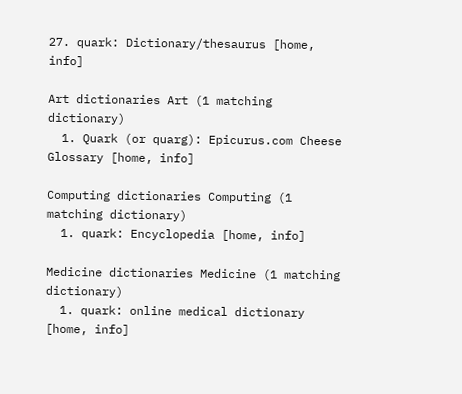27. quark: Dictionary/thesaurus [home, info]

Art dictionaries Art (1 matching dictionary)
  1. Quark (or quarg): Epicurus.com Cheese Glossary [home, info]

Computing dictionaries Computing (1 matching dictionary)
  1. quark: Encyclopedia [home, info]

Medicine dictionaries Medicine (1 matching dictionary)
  1. quark: online medical dictionary [home, info]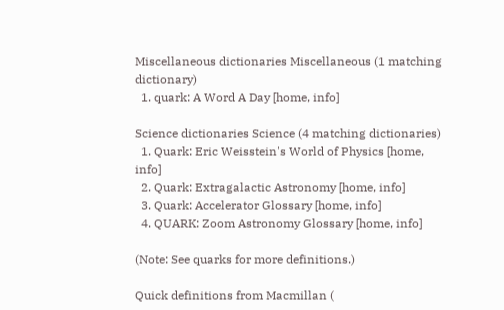Miscellaneous dictionaries Miscellaneous (1 matching dictionary)
  1. quark: A Word A Day [home, info]

Science dictionaries Science (4 matching dictionaries)
  1. Quark: Eric Weisstein's World of Physics [home, info]
  2. Quark: Extragalactic Astronomy [home, info]
  3. Quark: Accelerator Glossary [home, info]
  4. QUARK: Zoom Astronomy Glossary [home, info]

(Note: See quarks for more definitions.)

Quick definitions from Macmillan (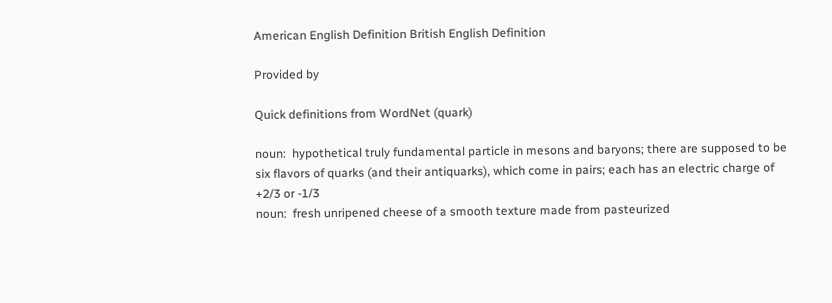American English Definition British English Definition

Provided by

Quick definitions from WordNet (quark)

noun:  hypothetical truly fundamental particle in mesons and baryons; there are supposed to be six flavors of quarks (and their antiquarks), which come in pairs; each has an electric charge of +2/3 or -1/3
noun:  fresh unripened cheese of a smooth texture made from pasteurized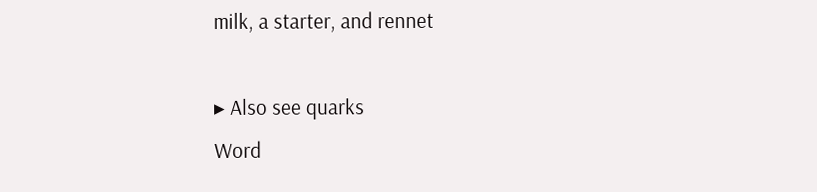milk, a starter, and rennet

▸ Also see quarks
Word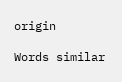origin

Words similar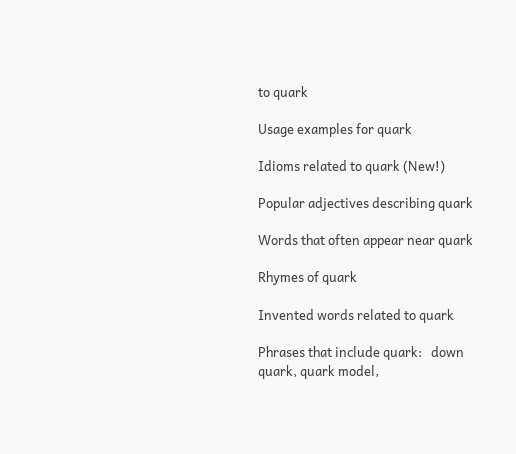to quark

Usage examples for quark

Idioms related to quark (New!)

Popular adjectives describing quark

Words that often appear near quark

Rhymes of quark

Invented words related to quark

Phrases that include quark:   down quark, quark model,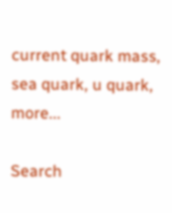current quark mass, sea quark, u quark, more...

Search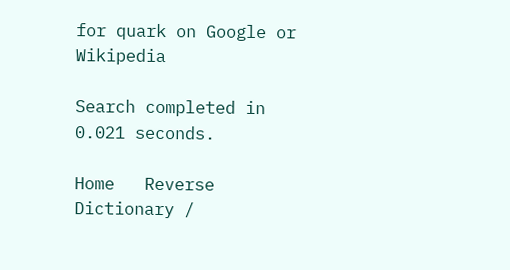for quark on Google or Wikipedia

Search completed in 0.021 seconds.

Home   Reverse Dictionary /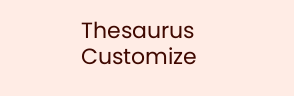Thesaurus  Customize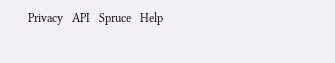Privacy   API   Spruce   Help